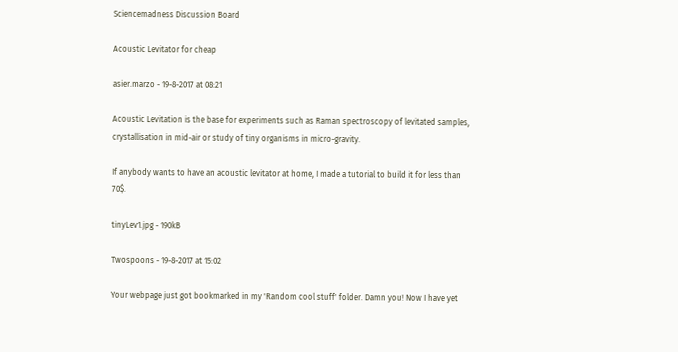Sciencemadness Discussion Board

Acoustic Levitator for cheap

asier.marzo - 19-8-2017 at 08:21

Acoustic Levitation is the base for experiments such as Raman spectroscopy of levitated samples, crystallisation in mid-air or study of tiny organisms in micro-gravity.

If anybody wants to have an acoustic levitator at home, I made a tutorial to build it for less than 70$.

tinyLev1.jpg - 190kB

Twospoons - 19-8-2017 at 15:02

Your webpage just got bookmarked in my 'Random cool stuff' folder. Damn you! Now I have yet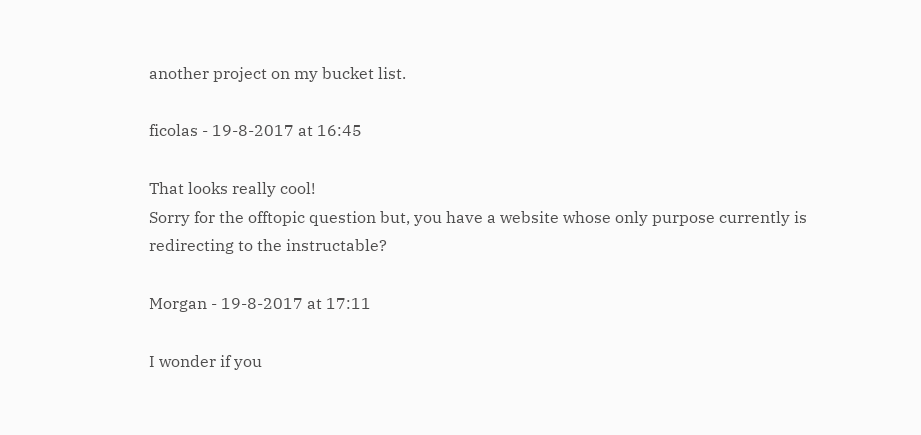another project on my bucket list.

ficolas - 19-8-2017 at 16:45

That looks really cool!
Sorry for the offtopic question but, you have a website whose only purpose currently is redirecting to the instructable?

Morgan - 19-8-2017 at 17:11

I wonder if you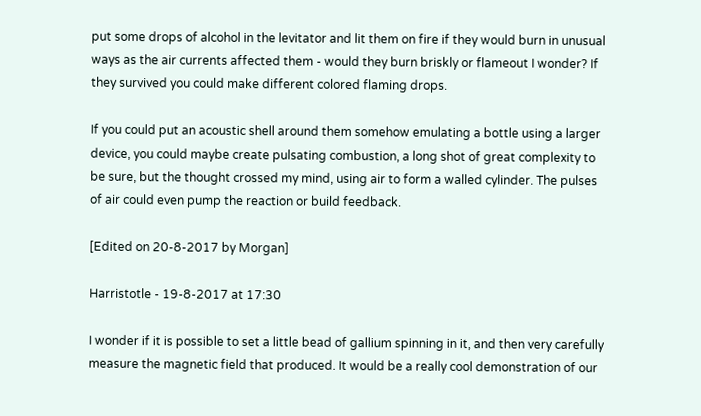put some drops of alcohol in the levitator and lit them on fire if they would burn in unusual ways as the air currents affected them - would they burn briskly or flameout I wonder? If they survived you could make different colored flaming drops.

If you could put an acoustic shell around them somehow emulating a bottle using a larger device, you could maybe create pulsating combustion, a long shot of great complexity to be sure, but the thought crossed my mind, using air to form a walled cylinder. The pulses of air could even pump the reaction or build feedback.

[Edited on 20-8-2017 by Morgan]

Harristotle - 19-8-2017 at 17:30

I wonder if it is possible to set a little bead of gallium spinning in it, and then very carefully measure the magnetic field that produced. It would be a really cool demonstration of our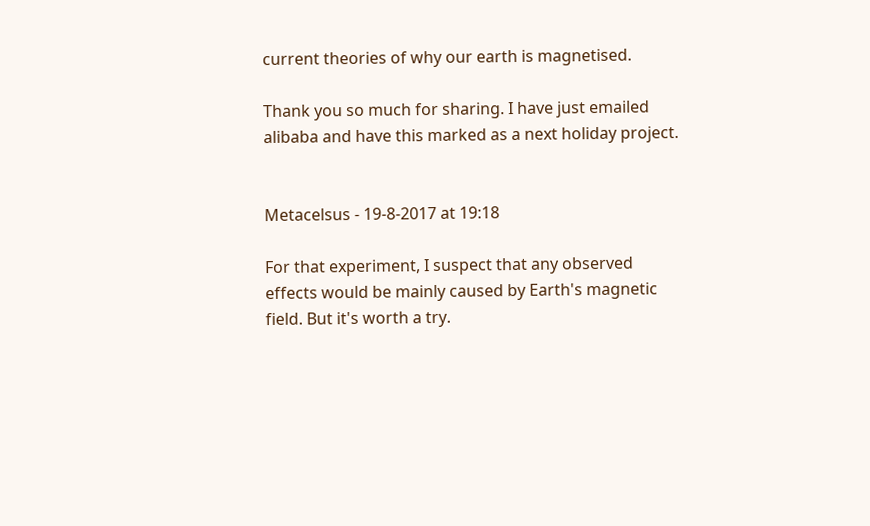current theories of why our earth is magnetised.

Thank you so much for sharing. I have just emailed alibaba and have this marked as a next holiday project.


Metacelsus - 19-8-2017 at 19:18

For that experiment, I suspect that any observed effects would be mainly caused by Earth's magnetic field. But it's worth a try.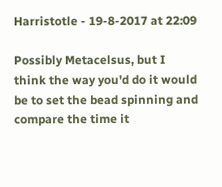Harristotle - 19-8-2017 at 22:09

Possibly Metacelsus, but I think the way you'd do it would be to set the bead spinning and compare the time it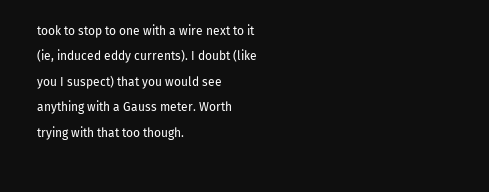took to stop to one with a wire next to it (ie, induced eddy currents). I doubt (like you I suspect) that you would see anything with a Gauss meter. Worth trying with that too though.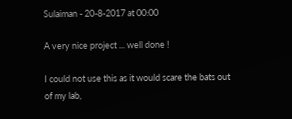Sulaiman - 20-8-2017 at 00:00

A very nice project ... well done !

I could not use this as it would scare the bats out of my lab,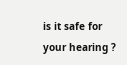is it safe for your hearing ?